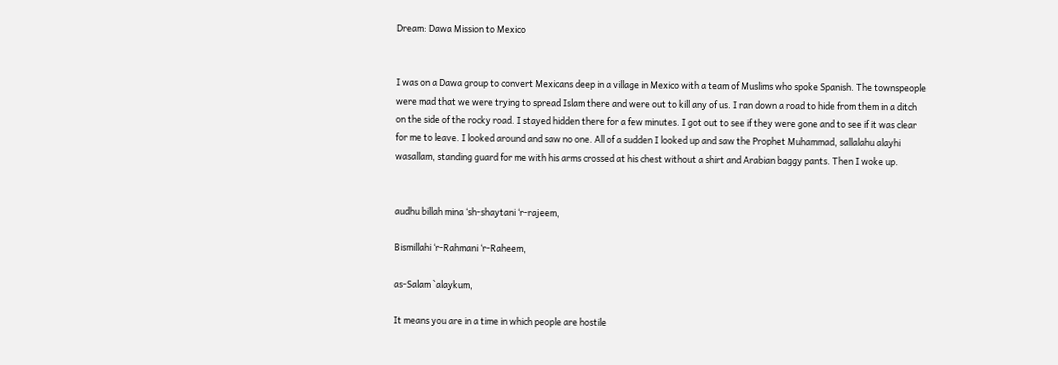Dream: Dawa Mission to Mexico


I was on a Dawa group to convert Mexicans deep in a village in Mexico with a team of Muslims who spoke Spanish. The townspeople were mad that we were trying to spread Islam there and were out to kill any of us. I ran down a road to hide from them in a ditch on the side of the rocky road. I stayed hidden there for a few minutes. I got out to see if they were gone and to see if it was clear for me to leave. I looked around and saw no one. All of a sudden I looked up and saw the Prophet Muhammad, sallalahu alayhi wasallam, standing guard for me with his arms crossed at his chest without a shirt and Arabian baggy pants. Then I woke up.


audhu billah mina ‘sh-shaytani ‘r-rajeem,

Bismillahi ‘r-Rahmani ‘r-Raheem,

as-Salam `alaykum,

It means you are in a time in which people are hostile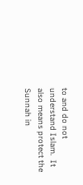to and do not understand Islam.  It also means protect the Sunnah in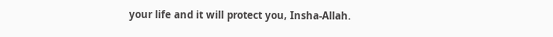your life and it will protect you, Insha-Allah.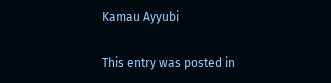Kamau Ayyubi

This entry was posted in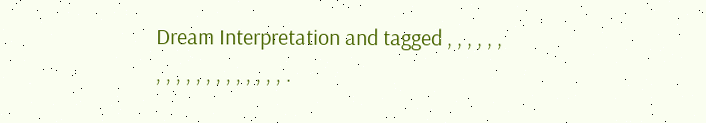Dream Interpretation and tagged , , , , , , , , , , , , , , , , , , , .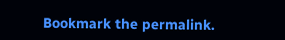Bookmark the permalink.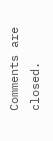Comments are closed.